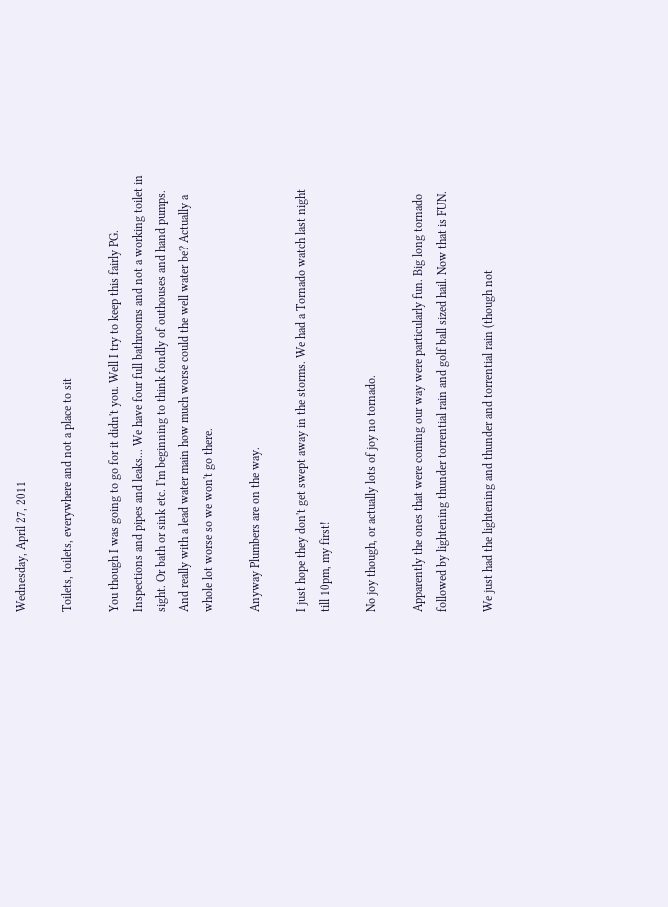Wednesday, April 27, 2011

Toilets, toilets, everywhere and not a place to sit

You though I was going to go for it didn't you. Well I try to keep this fairly PG. Inspections and pipes and leaks... We have four full bathrooms and not a working toilet in sight. Or bath or sink etc. I'm beginning to think fondly of outhouses and hand pumps. And really with a lead water main how much worse could the well water be? Actually a whole lot worse so we won't go there.

Anyway Plumbers are on the way.

I just hope they don't get swept away in the storms. We had a Tornado watch last night till 10pm, my first!

No joy though, or actually lots of joy no tornado.

Apparently the ones that were coming our way were particularly fun. Big long tornado followed by lightening thunder torrential rain and golf ball sized hail. Now that is FUN.

We just had the lightening and thunder and torrential rain (though not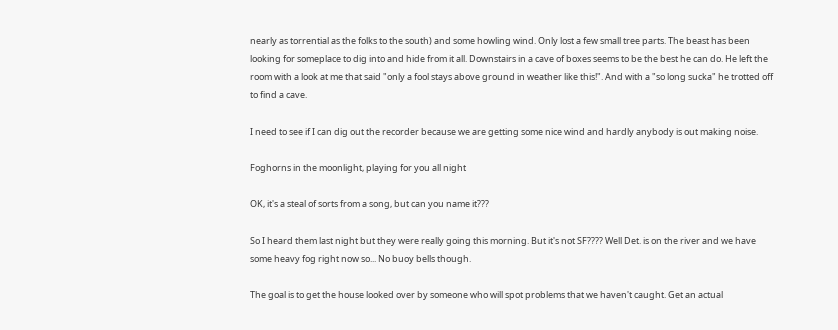nearly as torrential as the folks to the south) and some howling wind. Only lost a few small tree parts. The beast has been looking for someplace to dig into and hide from it all. Downstairs in a cave of boxes seems to be the best he can do. He left the room with a look at me that said "only a fool stays above ground in weather like this!". And with a "so long sucka" he trotted off to find a cave.

I need to see if I can dig out the recorder because we are getting some nice wind and hardly anybody is out making noise.

Foghorns in the moonlight, playing for you all night

OK, it's a steal of sorts from a song, but can you name it???

So I heard them last night but they were really going this morning. But it's not SF???? Well Det. is on the river and we have some heavy fog right now so... No buoy bells though.

The goal is to get the house looked over by someone who will spot problems that we haven't caught. Get an actual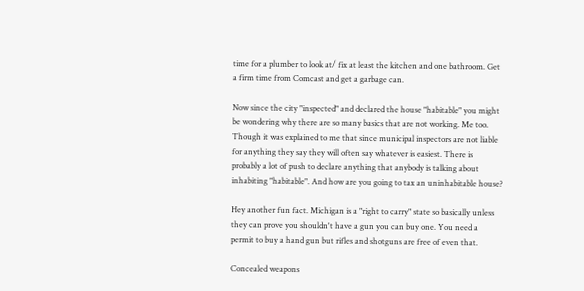time for a plumber to look at/ fix at least the kitchen and one bathroom. Get a firm time from Comcast and get a garbage can.

Now since the city "inspected" and declared the house "habitable" you might be wondering why there are so many basics that are not working. Me too. Though it was explained to me that since municipal inspectors are not liable for anything they say they will often say whatever is easiest. There is probably a lot of push to declare anything that anybody is talking about inhabiting "habitable". And how are you going to tax an uninhabitable house?

Hey another fun fact. Michigan is a "right to carry" state so basically unless they can prove you shouldn't have a gun you can buy one. You need a permit to buy a hand gun but rifles and shotguns are free of even that.

Concealed weapons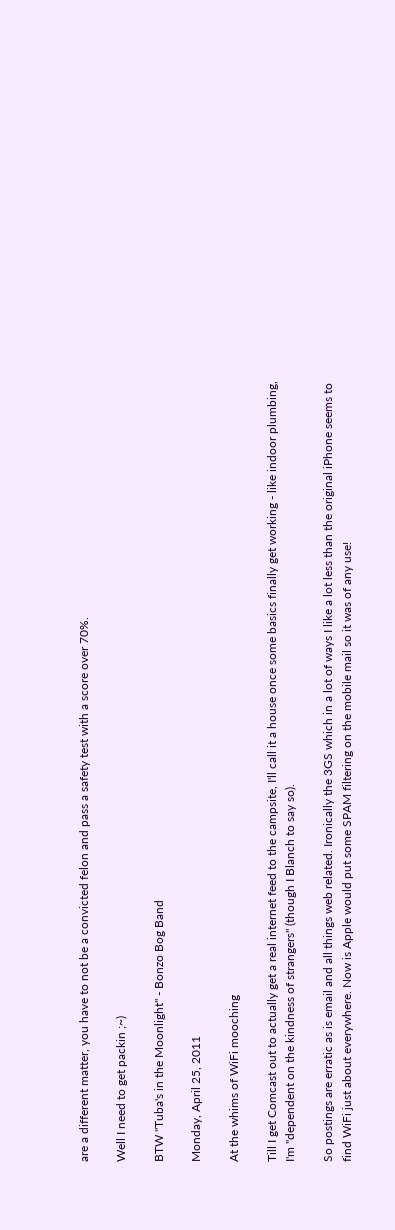are a different matter, you have to not be a convicted felon and pass a safety test with a score over 70%.

Well I need to get packin ;~)

BTW "Tuba's in the Moonlight" - Bonzo Bog Band

Monday, April 25, 2011

At the whims of WiFi mooching

Till I get Comcast out to actually get a real internet feed to the campsite, I'll call it a house once some basics finally get working - like indoor plumbing, I'm "dependent on the kindness of strangers" (though I Blanch to say so).

So postings are erratic as is email and all things web related. Ironically the 3GS which in a lot of ways I like a lot less than the original iPhone seems to find WiFi just about everywhere. Now is Apple would put some SPAM filtering on the mobile mail so it was of any use!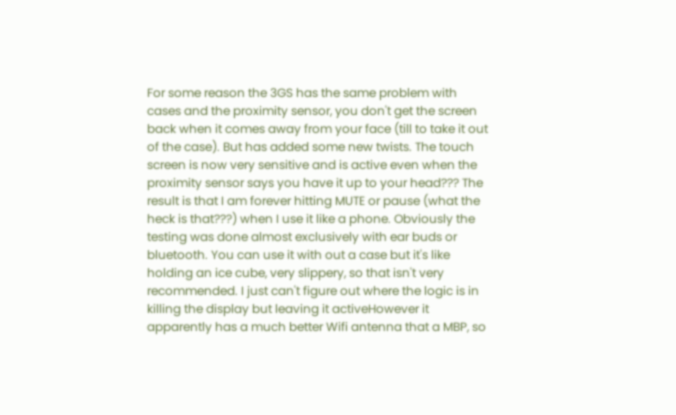For some reason the 3GS has the same problem with cases and the proximity sensor, you don't get the screen back when it comes away from your face (till to take it out of the case). But has added some new twists. The touch screen is now very sensitive and is active even when the proximity sensor says you have it up to your head??? The result is that I am forever hitting MUTE or pause (what the heck is that???) when I use it like a phone. Obviously the testing was done almost exclusively with ear buds or bluetooth. You can use it with out a case but it's like holding an ice cube, very slippery, so that isn't very recommended. I just can't figure out where the logic is in killing the display but leaving it activeHowever it apparently has a much better Wifi antenna that a MBP, so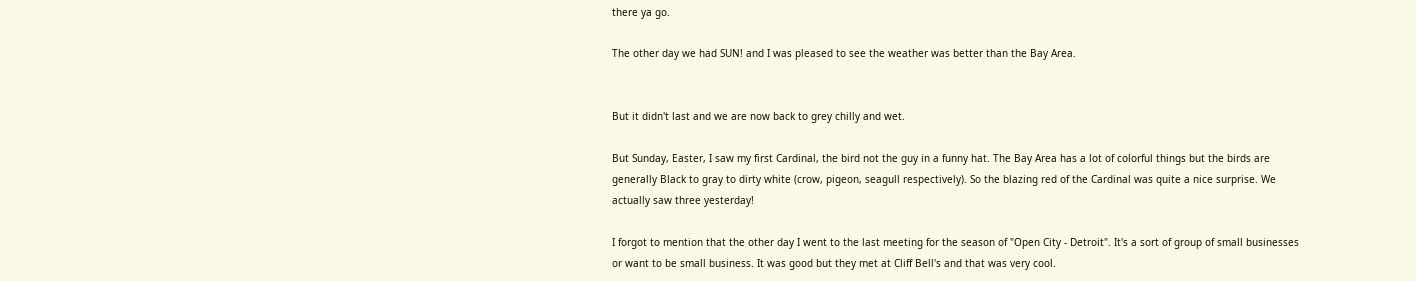there ya go.

The other day we had SUN! and I was pleased to see the weather was better than the Bay Area.


But it didn't last and we are now back to grey chilly and wet.

But Sunday, Easter, I saw my first Cardinal, the bird not the guy in a funny hat. The Bay Area has a lot of colorful things but the birds are generally Black to gray to dirty white (crow, pigeon, seagull respectively). So the blazing red of the Cardinal was quite a nice surprise. We actually saw three yesterday!

I forgot to mention that the other day I went to the last meeting for the season of "Open City - Detroit". It's a sort of group of small businesses or want to be small business. It was good but they met at Cliff Bell's and that was very cool.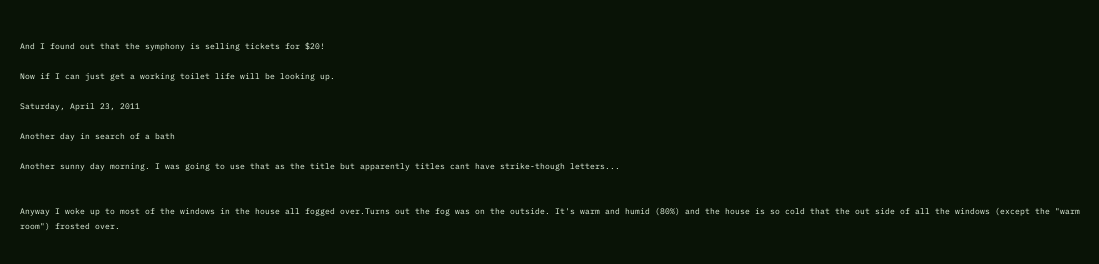And I found out that the symphony is selling tickets for $20!

Now if I can just get a working toilet life will be looking up.

Saturday, April 23, 2011

Another day in search of a bath

Another sunny day morning. I was going to use that as the title but apparently titles cant have strike-though letters...


Anyway I woke up to most of the windows in the house all fogged over.Turns out the fog was on the outside. It's warm and humid (80%) and the house is so cold that the out side of all the windows (except the "warm room") frosted over.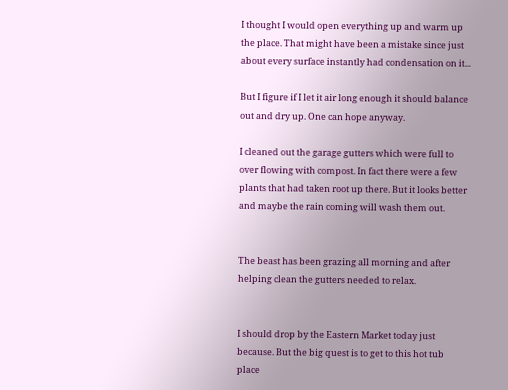I thought I would open everything up and warm up the place. That might have been a mistake since just about every surface instantly had condensation on it...

But I figure if I let it air long enough it should balance out and dry up. One can hope anyway.

I cleaned out the garage gutters which were full to over flowing with compost. In fact there were a few plants that had taken root up there. But it looks better and maybe the rain coming will wash them out.


The beast has been grazing all morning and after helping clean the gutters needed to relax.


I should drop by the Eastern Market today just because. But the big quest is to get to this hot tub place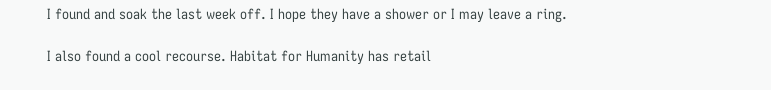I found and soak the last week off. I hope they have a shower or I may leave a ring.

I also found a cool recourse. Habitat for Humanity has retail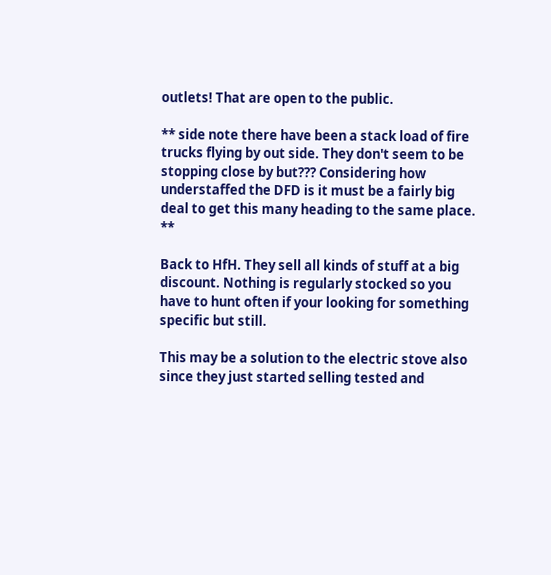outlets! That are open to the public.

** side note there have been a stack load of fire trucks flying by out side. They don't seem to be stopping close by but??? Considering how understaffed the DFD is it must be a fairly big deal to get this many heading to the same place. **

Back to HfH. They sell all kinds of stuff at a big discount. Nothing is regularly stocked so you have to hunt often if your looking for something specific but still.

This may be a solution to the electric stove also since they just started selling tested and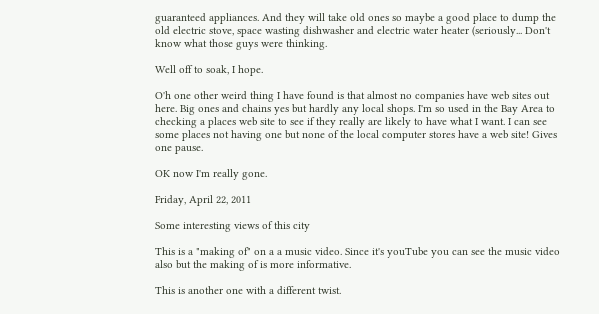guaranteed appliances. And they will take old ones so maybe a good place to dump the old electric stove, space wasting dishwasher and electric water heater (seriously... Don't know what those guys were thinking.

Well off to soak, I hope.

O'h one other weird thing I have found is that almost no companies have web sites out here. Big ones and chains yes but hardly any local shops. I'm so used in the Bay Area to checking a places web site to see if they really are likely to have what I want. I can see some places not having one but none of the local computer stores have a web site! Gives one pause.

OK now I'm really gone.

Friday, April 22, 2011

Some interesting views of this city

This is a "making of" on a a music video. Since it's youTube you can see the music video also but the making of is more informative.

This is another one with a different twist.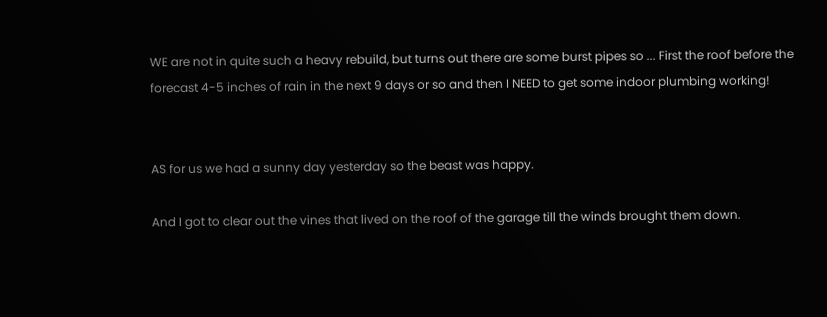WE are not in quite such a heavy rebuild, but turns out there are some burst pipes so ... First the roof before the forecast 4-5 inches of rain in the next 9 days or so and then I NEED to get some indoor plumbing working!


AS for us we had a sunny day yesterday so the beast was happy.

And I got to clear out the vines that lived on the roof of the garage till the winds brought them down.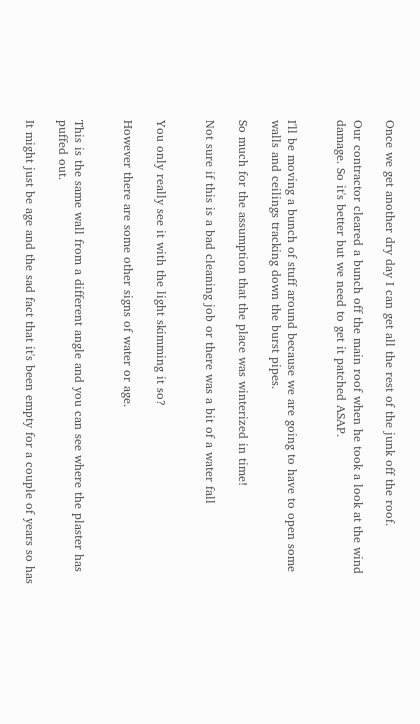Once we get another dry day I can get all the rest of the junk off the roof.

Our contractor cleared a bunch off the main roof when he took a look at the wind damage. So it's better but we need to get it patched ASAP.


I'll be moving a bunch of stuff around because we are going to have to open some walls and ceilings tracking down the burst pipes.

So much for the assumption that the place was winterized in time!

Not sure if this is a bad cleaning job or there was a bit of a water fall


You only really see it with the light skimming it so?

However there are some other signs of water or age.


This is the same wall from a different angle and you can see where the plaster has puffed out.

It might just be age and the sad fact that it's been empty for a couple of years so has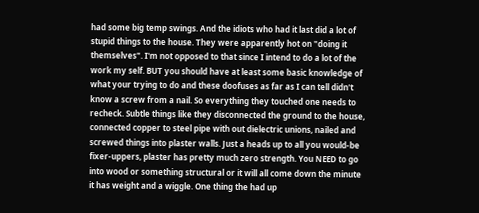had some big temp swings. And the idiots who had it last did a lot of stupid things to the house. They were apparently hot on "doing it themselves". I'm not opposed to that since I intend to do a lot of the work my self. BUT you should have at least some basic knowledge of what your trying to do and these doofuses as far as I can tell didn't know a screw from a nail. So everything they touched one needs to recheck. Subtle things like they disconnected the ground to the house, connected copper to steel pipe with out dielectric unions, nailed and screwed things into plaster walls. Just a heads up to all you would-be fixer-uppers, plaster has pretty much zero strength. You NEED to go into wood or something structural or it will all come down the minute it has weight and a wiggle. One thing the had up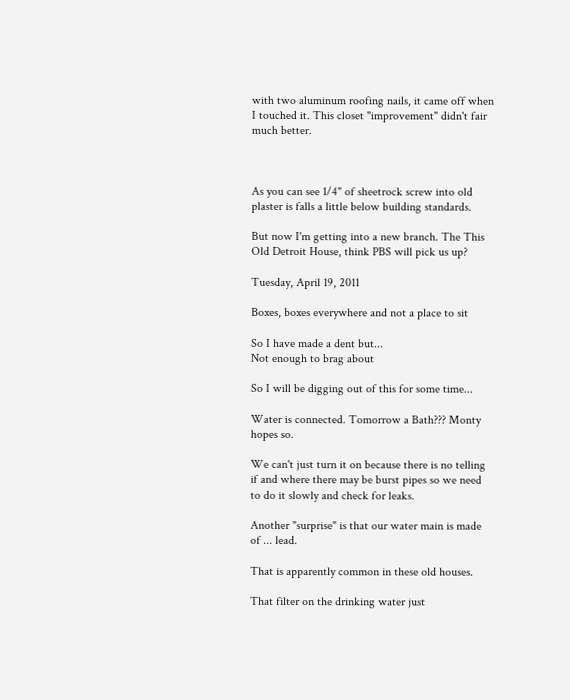with two aluminum roofing nails, it came off when I touched it. This closet "improvement" didn't fair much better.



As you can see 1/4" of sheetrock screw into old plaster is falls a little below building standards.

But now I'm getting into a new branch. The This Old Detroit House, think PBS will pick us up?

Tuesday, April 19, 2011

Boxes, boxes everywhere and not a place to sit

So I have made a dent but...
Not enough to brag about

So I will be digging out of this for some time...

Water is connected. Tomorrow a Bath??? Monty hopes so.

We can't just turn it on because there is no telling if and where there may be burst pipes so we need to do it slowly and check for leaks.

Another "surprise" is that our water main is made of ... lead.

That is apparently common in these old houses.

That filter on the drinking water just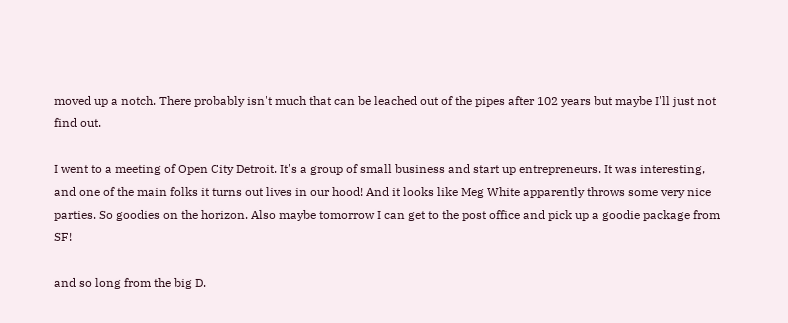moved up a notch. There probably isn't much that can be leached out of the pipes after 102 years but maybe I'll just not find out.

I went to a meeting of Open City Detroit. It's a group of small business and start up entrepreneurs. It was interesting, and one of the main folks it turns out lives in our hood! And it looks like Meg White apparently throws some very nice parties. So goodies on the horizon. Also maybe tomorrow I can get to the post office and pick up a goodie package from SF!

and so long from the big D.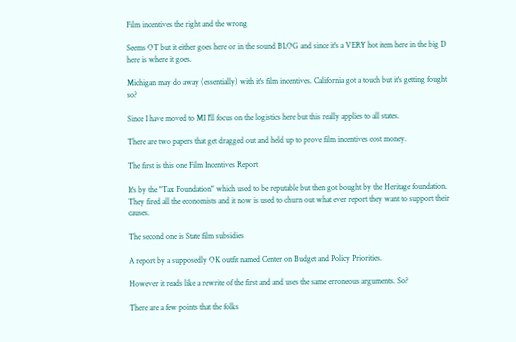Film incentives the right and the wrong

Seems OT but it either goes here or in the sound BLOG and since it's a VERY hot item here in the big D here is where it goes.

Michigan may do away (essentially) with it's film incentives. California got a touch but it's getting fought so?

Since I have moved to MI I'll focus on the logistics here but this really applies to all states.

There are two papers that get dragged out and held up to prove film incentives cost money.

The first is this one Film Incentives Report

It's by the "Tax Foundation" which used to be reputable but then got bought by the Heritage foundation. They fired all the economists and it now is used to churn out what ever report they want to support their causes.

The second one is State film subsidies

A report by a supposedly OK outfit named Center on Budget and Policy Priorities.

However it reads like a rewrite of the first and and uses the same erroneous arguments. So?

There are a few points that the folks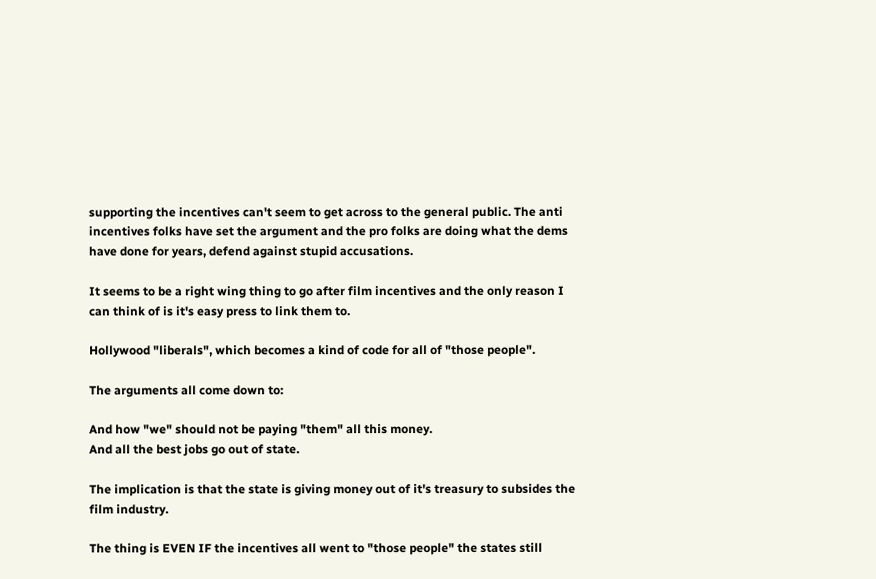supporting the incentives can't seem to get across to the general public. The anti incentives folks have set the argument and the pro folks are doing what the dems have done for years, defend against stupid accusations.

It seems to be a right wing thing to go after film incentives and the only reason I can think of is it's easy press to link them to.

Hollywood "liberals", which becomes a kind of code for all of "those people".

The arguments all come down to:

And how "we" should not be paying "them" all this money.
And all the best jobs go out of state.

The implication is that the state is giving money out of it's treasury to subsides the film industry.

The thing is EVEN IF the incentives all went to "those people" the states still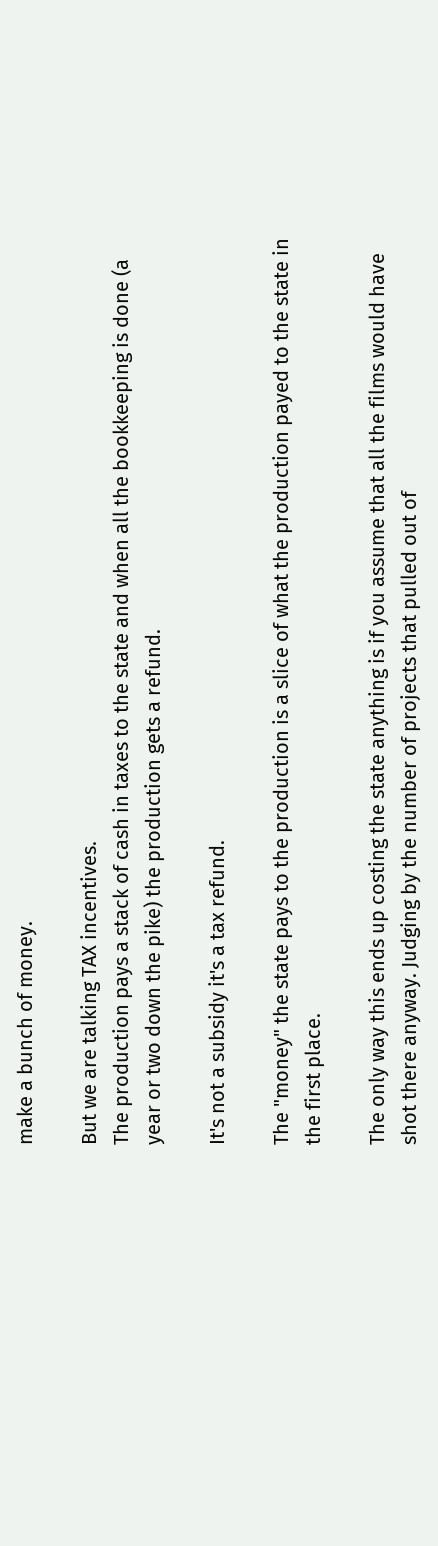make a bunch of money.

But we are talking TAX incentives.
The production pays a stack of cash in taxes to the state and when all the bookkeeping is done (a year or two down the pike) the production gets a refund.

It's not a subsidy it's a tax refund.

The "money" the state pays to the production is a slice of what the production payed to the state in the first place.

The only way this ends up costing the state anything is if you assume that all the films would have shot there anyway. Judging by the number of projects that pulled out of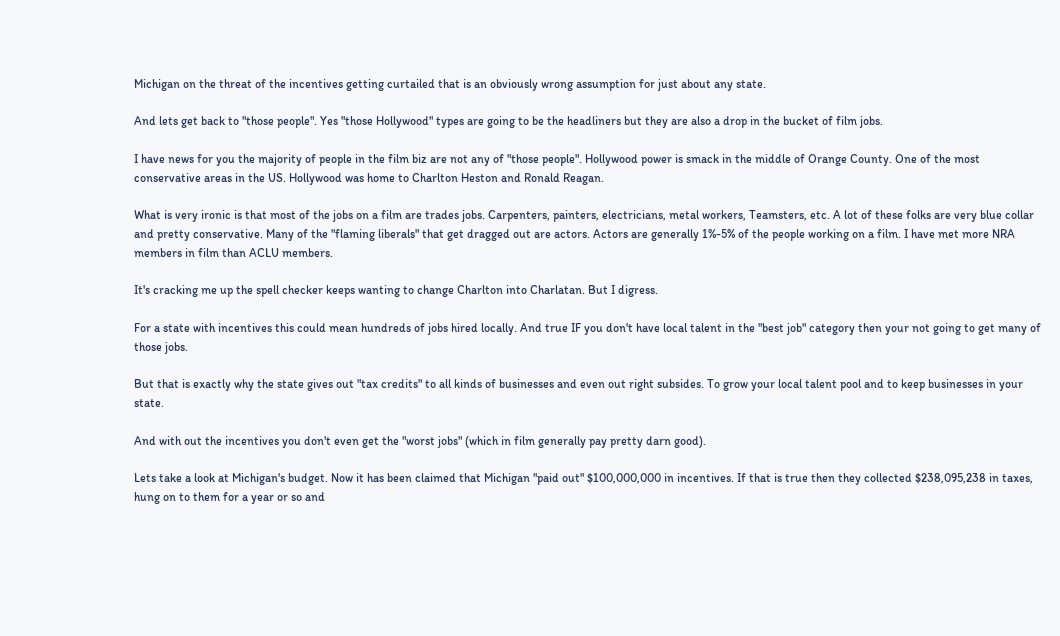Michigan on the threat of the incentives getting curtailed that is an obviously wrong assumption for just about any state.

And lets get back to "those people". Yes "those Hollywood" types are going to be the headliners but they are also a drop in the bucket of film jobs.

I have news for you the majority of people in the film biz are not any of "those people". Hollywood power is smack in the middle of Orange County. One of the most conservative areas in the US. Hollywood was home to Charlton Heston and Ronald Reagan.

What is very ironic is that most of the jobs on a film are trades jobs. Carpenters, painters, electricians, metal workers, Teamsters, etc. A lot of these folks are very blue collar and pretty conservative. Many of the "flaming liberals" that get dragged out are actors. Actors are generally 1%-5% of the people working on a film. I have met more NRA members in film than ACLU members.

It's cracking me up the spell checker keeps wanting to change Charlton into Charlatan. But I digress.

For a state with incentives this could mean hundreds of jobs hired locally. And true IF you don't have local talent in the "best job" category then your not going to get many of those jobs.

But that is exactly why the state gives out "tax credits" to all kinds of businesses and even out right subsides. To grow your local talent pool and to keep businesses in your state.

And with out the incentives you don't even get the "worst jobs" (which in film generally pay pretty darn good).

Lets take a look at Michigan's budget. Now it has been claimed that Michigan "paid out" $100,000,000 in incentives. If that is true then they collected $238,095,238 in taxes, hung on to them for a year or so and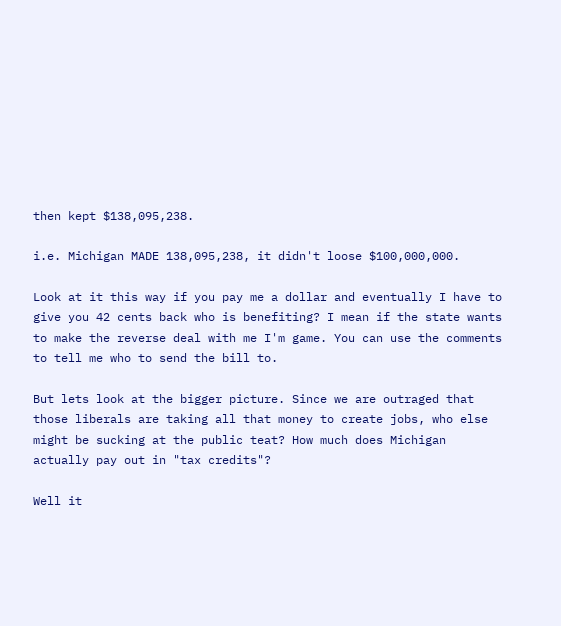then kept $138,095,238.

i.e. Michigan MADE 138,095,238, it didn't loose $100,000,000.

Look at it this way if you pay me a dollar and eventually I have to give you 42 cents back who is benefiting? I mean if the state wants to make the reverse deal with me I'm game. You can use the comments to tell me who to send the bill to.

But lets look at the bigger picture. Since we are outraged that those liberals are taking all that money to create jobs, who else might be sucking at the public teat? How much does Michigan actually pay out in "tax credits"?

Well it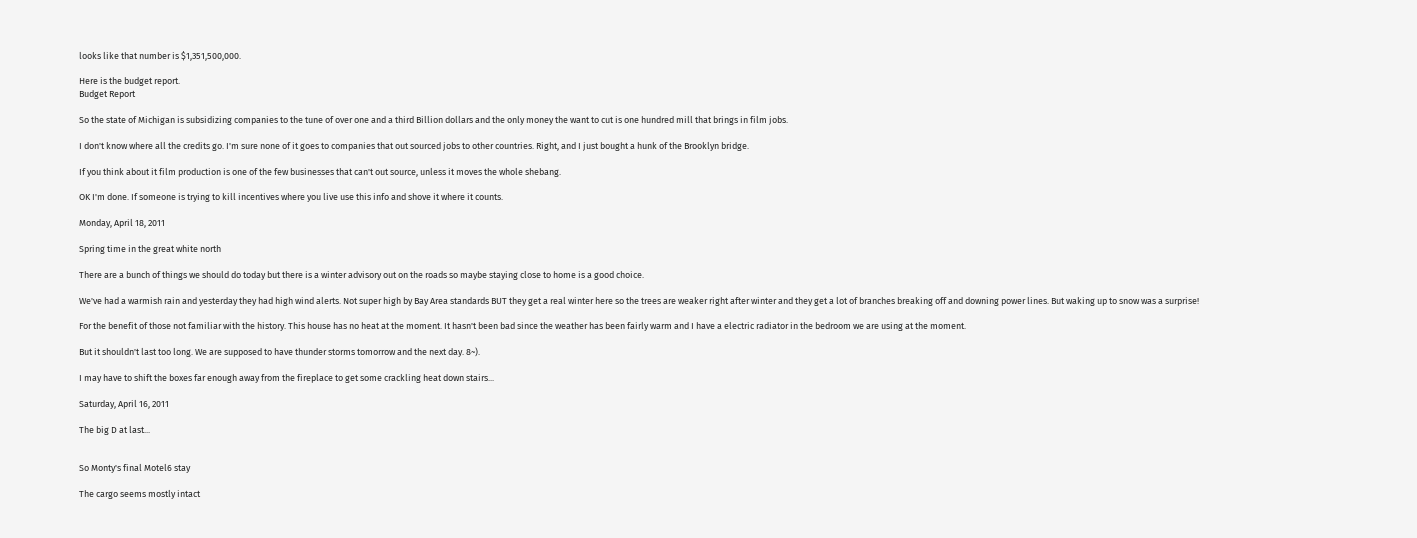looks like that number is $1,351,500,000.

Here is the budget report.
Budget Report

So the state of Michigan is subsidizing companies to the tune of over one and a third Billion dollars and the only money the want to cut is one hundred mill that brings in film jobs.

I don't know where all the credits go. I'm sure none of it goes to companies that out sourced jobs to other countries. Right, and I just bought a hunk of the Brooklyn bridge.

If you think about it film production is one of the few businesses that can't out source, unless it moves the whole shebang.

OK I'm done. If someone is trying to kill incentives where you live use this info and shove it where it counts.

Monday, April 18, 2011

Spring time in the great white north

There are a bunch of things we should do today but there is a winter advisory out on the roads so maybe staying close to home is a good choice.

We've had a warmish rain and yesterday they had high wind alerts. Not super high by Bay Area standards BUT they get a real winter here so the trees are weaker right after winter and they get a lot of branches breaking off and downing power lines. But waking up to snow was a surprise!

For the benefit of those not familiar with the history. This house has no heat at the moment. It hasn't been bad since the weather has been fairly warm and I have a electric radiator in the bedroom we are using at the moment.

But it shouldn't last too long. We are supposed to have thunder storms tomorrow and the next day. 8~).

I may have to shift the boxes far enough away from the fireplace to get some crackling heat down stairs...

Saturday, April 16, 2011

The big D at last...


So Monty's final Motel6 stay

The cargo seems mostly intact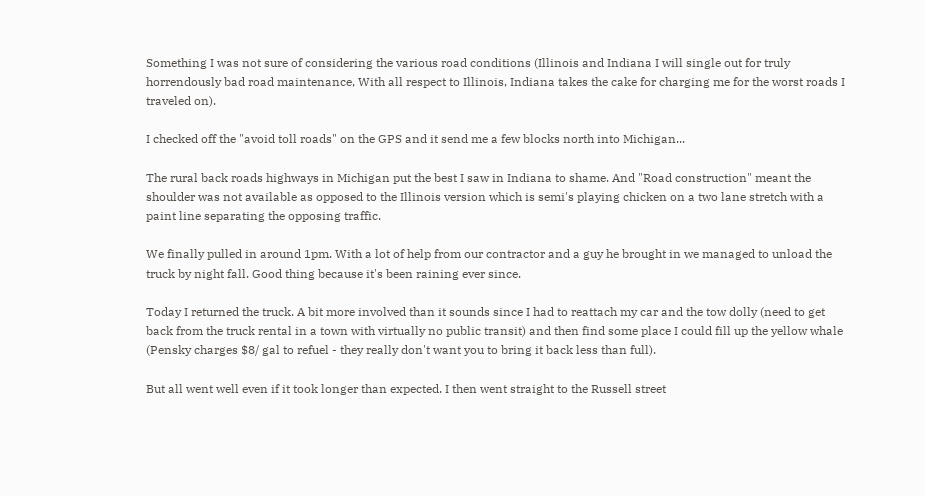Something I was not sure of considering the various road conditions (Illinois and Indiana I will single out for truly horrendously bad road maintenance, With all respect to Illinois, Indiana takes the cake for charging me for the worst roads I traveled on).

I checked off the "avoid toll roads" on the GPS and it send me a few blocks north into Michigan...

The rural back roads highways in Michigan put the best I saw in Indiana to shame. And "Road construction" meant the shoulder was not available as opposed to the Illinois version which is semi's playing chicken on a two lane stretch with a paint line separating the opposing traffic.

We finally pulled in around 1pm. With a lot of help from our contractor and a guy he brought in we managed to unload the truck by night fall. Good thing because it's been raining ever since.

Today I returned the truck. A bit more involved than it sounds since I had to reattach my car and the tow dolly (need to get back from the truck rental in a town with virtually no public transit) and then find some place I could fill up the yellow whale (Pensky charges $8/ gal to refuel - they really don't want you to bring it back less than full).

But all went well even if it took longer than expected. I then went straight to the Russell street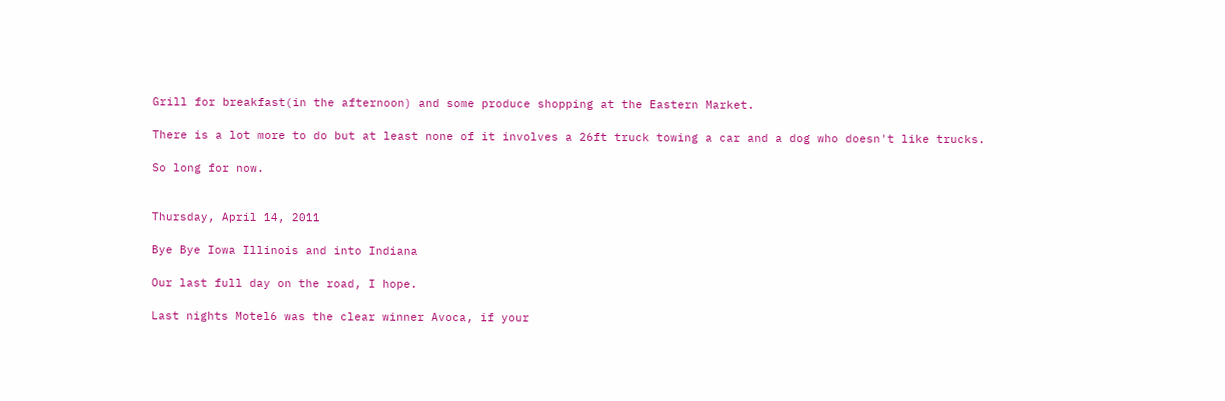Grill for breakfast(in the afternoon) and some produce shopping at the Eastern Market.

There is a lot more to do but at least none of it involves a 26ft truck towing a car and a dog who doesn't like trucks.

So long for now.


Thursday, April 14, 2011

Bye Bye Iowa Illinois and into Indiana

Our last full day on the road, I hope.

Last nights Motel6 was the clear winner Avoca, if your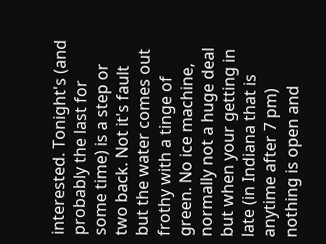interested. Tonight's (and probably the last for some time) is a step or two back. Not it's fault but the water comes out frothy with a tinge of green. No ice machine, normally not a huge deal but when your getting in late (in Indiana that is anytime after 7 pm) nothing is open and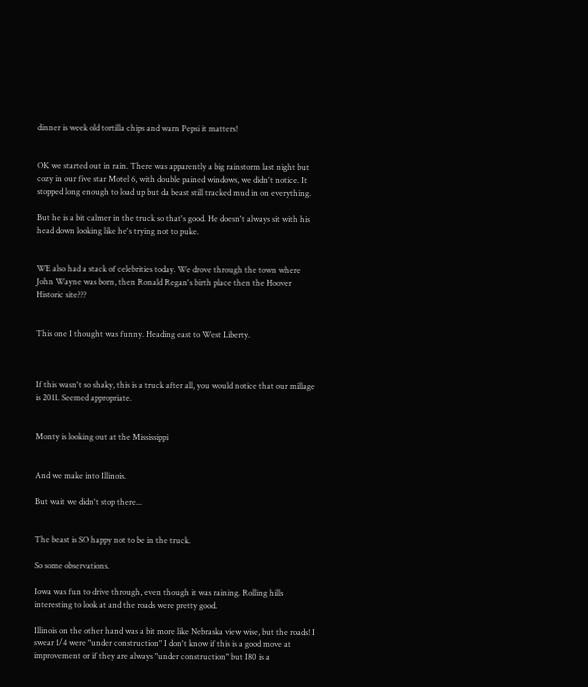dinner is week old tortilla chips and warn Pepsi it matters!


OK we started out in rain. There was apparently a big rainstorm last night but cozy in our five star Motel 6, with double pained windows, we didn't notice. It stopped long enough to load up but da beast still tracked mud in on everything.

But he is a bit calmer in the truck so that's good. He doesn't always sit with his head down looking like he's trying not to puke.


WE also had a stack of celebrities today. We drove through the town where John Wayne was born, then Ronald Regan's birth place then the Hoover Historic site???


This one I thought was funny. Heading east to West Liberty.



If this wasn't so shaky, this is a truck after all, you would notice that our millage is 2011. Seemed appropriate.


Monty is looking out at the Mississippi


And we make into Illinois.

But wait we didn't stop there...


The beast is SO happy not to be in the truck.

So some observations.

Iowa was fun to drive through, even though it was raining. Rolling hills interesting to look at and the roads were pretty good.

Illinois on the other hand was a bit more like Nebraska view wise, but the roads! I swear 1/4 were "under construction" I don't know if this is a good move at improvement or if they are always "under construction" but I80 is a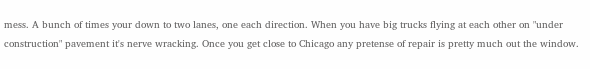mess. A bunch of times your down to two lanes, one each direction. When you have big trucks flying at each other on "under construction" pavement it's nerve wracking. Once you get close to Chicago any pretense of repair is pretty much out the window.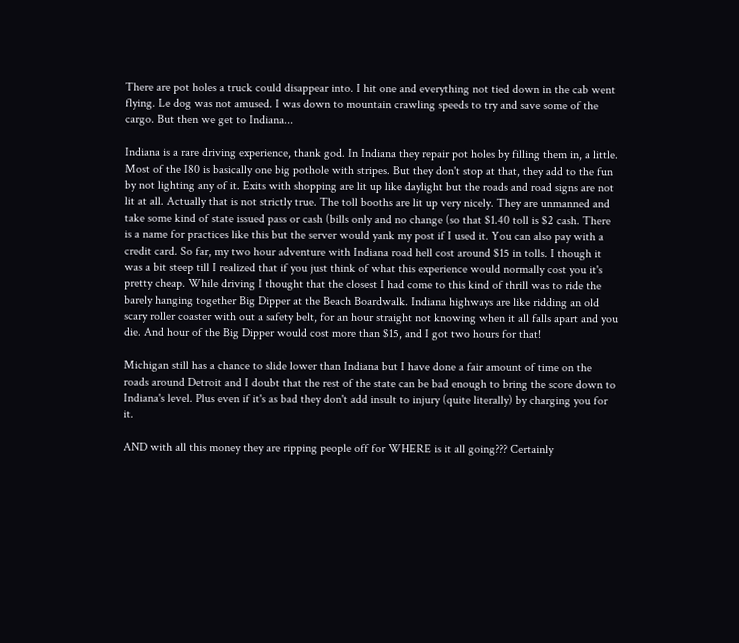There are pot holes a truck could disappear into. I hit one and everything not tied down in the cab went flying. Le dog was not amused. I was down to mountain crawling speeds to try and save some of the cargo. But then we get to Indiana...

Indiana is a rare driving experience, thank god. In Indiana they repair pot holes by filling them in, a little. Most of the I80 is basically one big pothole with stripes. But they don't stop at that, they add to the fun by not lighting any of it. Exits with shopping are lit up like daylight but the roads and road signs are not lit at all. Actually that is not strictly true. The toll booths are lit up very nicely. They are unmanned and take some kind of state issued pass or cash (bills only and no change (so that $1.40 toll is $2 cash. There is a name for practices like this but the server would yank my post if I used it. You can also pay with a credit card. So far, my two hour adventure with Indiana road hell cost around $15 in tolls. I though it was a bit steep till I realized that if you just think of what this experience would normally cost you it's pretty cheap. While driving I thought that the closest I had come to this kind of thrill was to ride the barely hanging together Big Dipper at the Beach Boardwalk. Indiana highways are like ridding an old scary roller coaster with out a safety belt, for an hour straight not knowing when it all falls apart and you die. And hour of the Big Dipper would cost more than $15, and I got two hours for that!

Michigan still has a chance to slide lower than Indiana but I have done a fair amount of time on the roads around Detroit and I doubt that the rest of the state can be bad enough to bring the score down to Indiana's level. Plus even if it's as bad they don't add insult to injury (quite literally) by charging you for it.

AND with all this money they are ripping people off for WHERE is it all going??? Certainly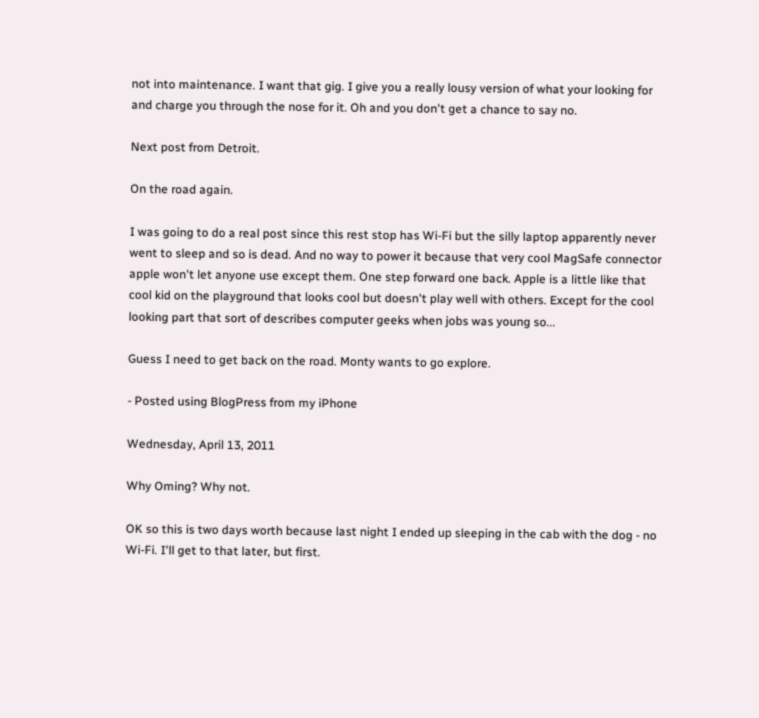not into maintenance. I want that gig. I give you a really lousy version of what your looking for and charge you through the nose for it. Oh and you don't get a chance to say no.

Next post from Detroit.

On the road again.

I was going to do a real post since this rest stop has Wi-Fi but the silly laptop apparently never went to sleep and so is dead. And no way to power it because that very cool MagSafe connector apple won't let anyone use except them. One step forward one back. Apple is a little like that cool kid on the playground that looks cool but doesn't play well with others. Except for the cool looking part that sort of describes computer geeks when jobs was young so...

Guess I need to get back on the road. Monty wants to go explore.

- Posted using BlogPress from my iPhone

Wednesday, April 13, 2011

Why Oming? Why not.

OK so this is two days worth because last night I ended up sleeping in the cab with the dog - no Wi-Fi. I'll get to that later, but first.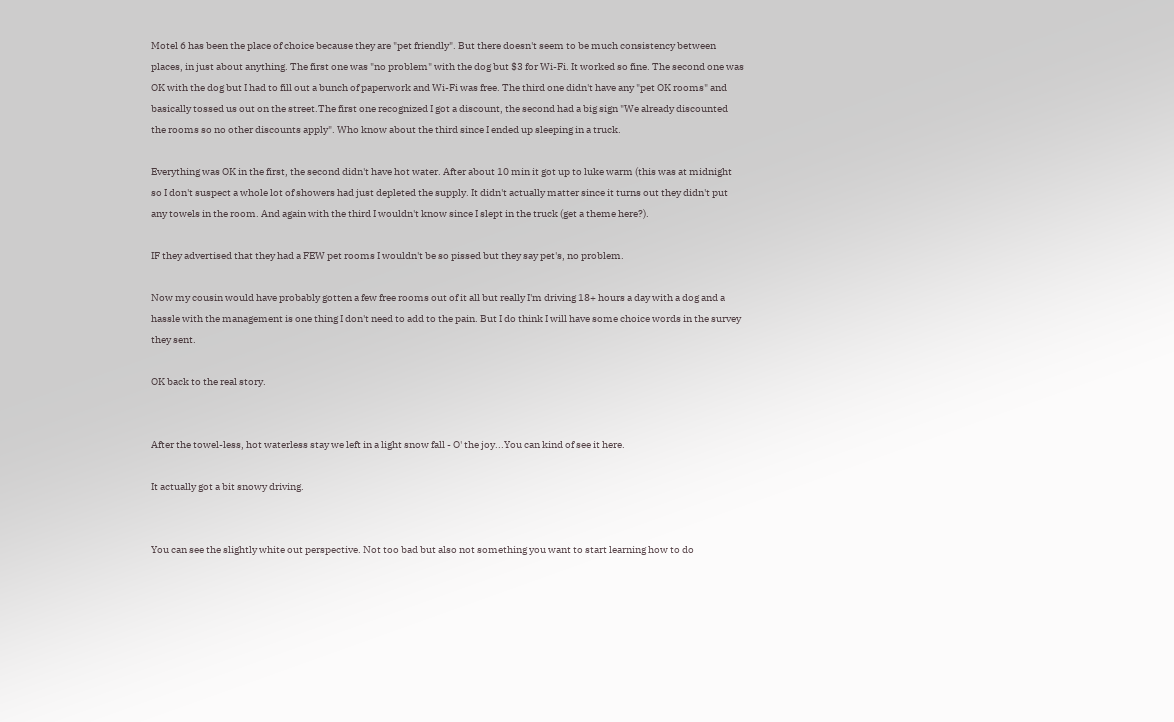Motel 6 has been the place of choice because they are "pet friendly". But there doesn't seem to be much consistency between places, in just about anything. The first one was "no problem" with the dog but $3 for Wi-Fi. It worked so fine. The second one was OK with the dog but I had to fill out a bunch of paperwork and Wi-Fi was free. The third one didn't have any "pet OK rooms" and basically tossed us out on the street.The first one recognized I got a discount, the second had a big sign "We already discounted the rooms so no other discounts apply". Who know about the third since I ended up sleeping in a truck.

Everything was OK in the first, the second didn't have hot water. After about 10 min it got up to luke warm (this was at midnight so I don't suspect a whole lot of showers had just depleted the supply. It didn't actually matter since it turns out they didn't put any towels in the room. And again with the third I wouldn't know since I slept in the truck (get a theme here?).

IF they advertised that they had a FEW pet rooms I wouldn't be so pissed but they say pet's, no problem.

Now my cousin would have probably gotten a few free rooms out of it all but really I'm driving 18+ hours a day with a dog and a hassle with the management is one thing I don't need to add to the pain. But I do think I will have some choice words in the survey they sent.

OK back to the real story.


After the towel-less, hot waterless stay we left in a light snow fall - O' the joy...You can kind of see it here.

It actually got a bit snowy driving.


You can see the slightly white out perspective. Not too bad but also not something you want to start learning how to do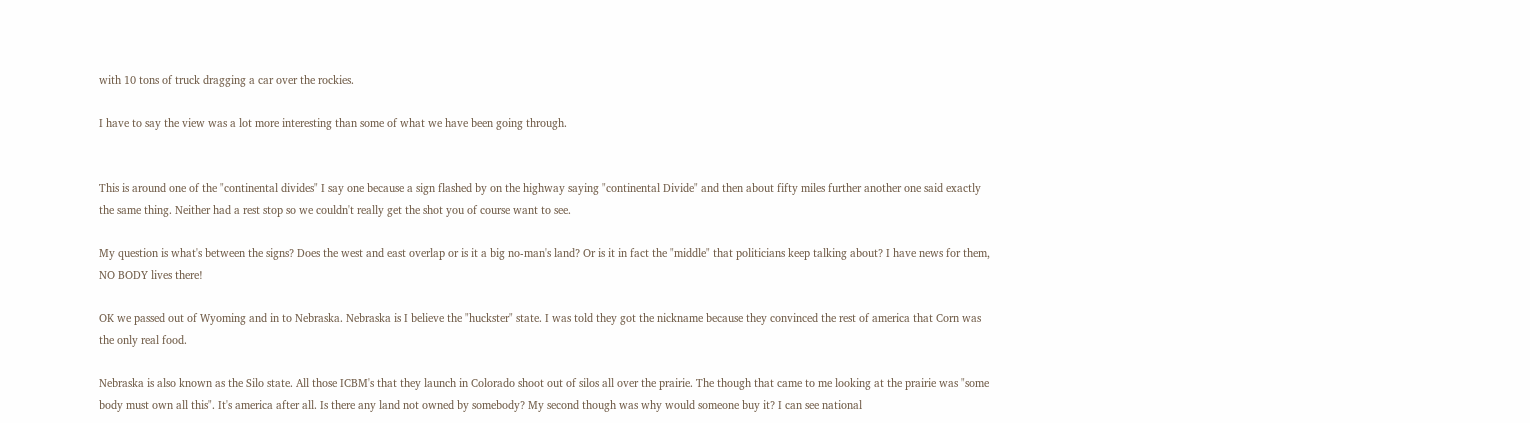with 10 tons of truck dragging a car over the rockies.

I have to say the view was a lot more interesting than some of what we have been going through.


This is around one of the "continental divides" I say one because a sign flashed by on the highway saying "continental Divide" and then about fifty miles further another one said exactly the same thing. Neither had a rest stop so we couldn't really get the shot you of course want to see.

My question is what's between the signs? Does the west and east overlap or is it a big no-man's land? Or is it in fact the "middle" that politicians keep talking about? I have news for them, NO BODY lives there!

OK we passed out of Wyoming and in to Nebraska. Nebraska is I believe the "huckster" state. I was told they got the nickname because they convinced the rest of america that Corn was the only real food.

Nebraska is also known as the Silo state. All those ICBM's that they launch in Colorado shoot out of silos all over the prairie. The though that came to me looking at the prairie was "some body must own all this". It's america after all. Is there any land not owned by somebody? My second though was why would someone buy it? I can see national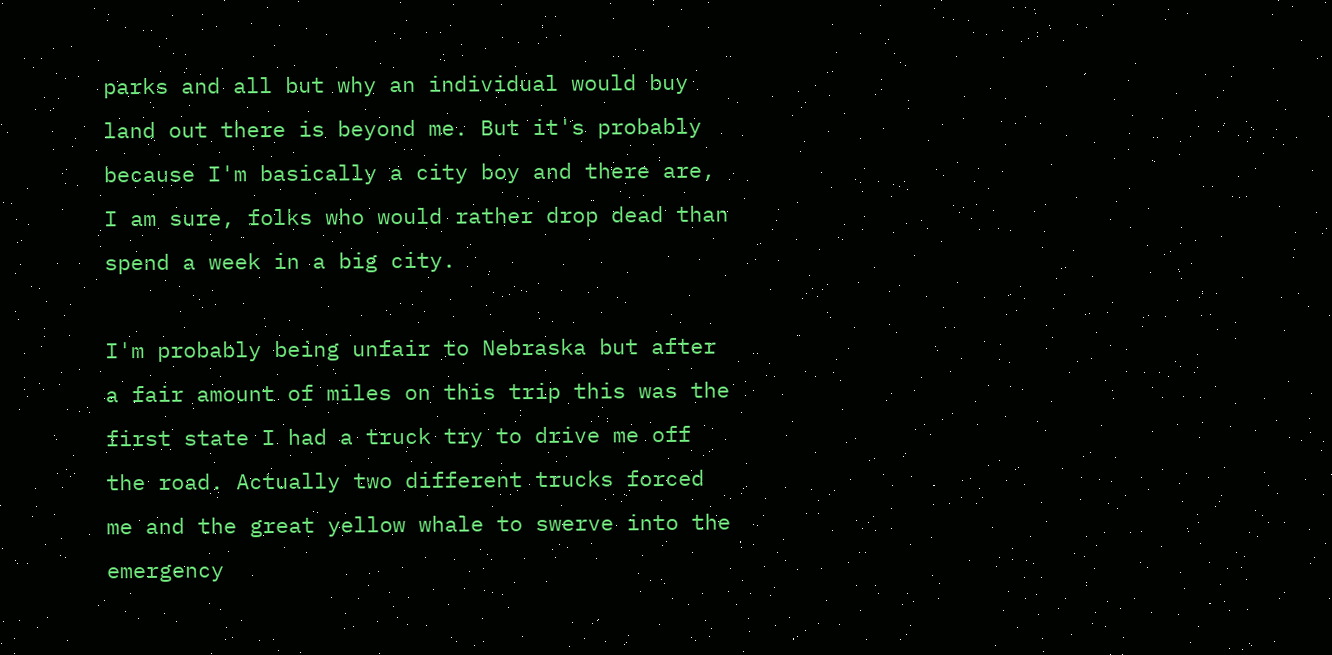parks and all but why an individual would buy land out there is beyond me. But it's probably because I'm basically a city boy and there are, I am sure, folks who would rather drop dead than spend a week in a big city.

I'm probably being unfair to Nebraska but after a fair amount of miles on this trip this was the first state I had a truck try to drive me off the road. Actually two different trucks forced me and the great yellow whale to swerve into the emergency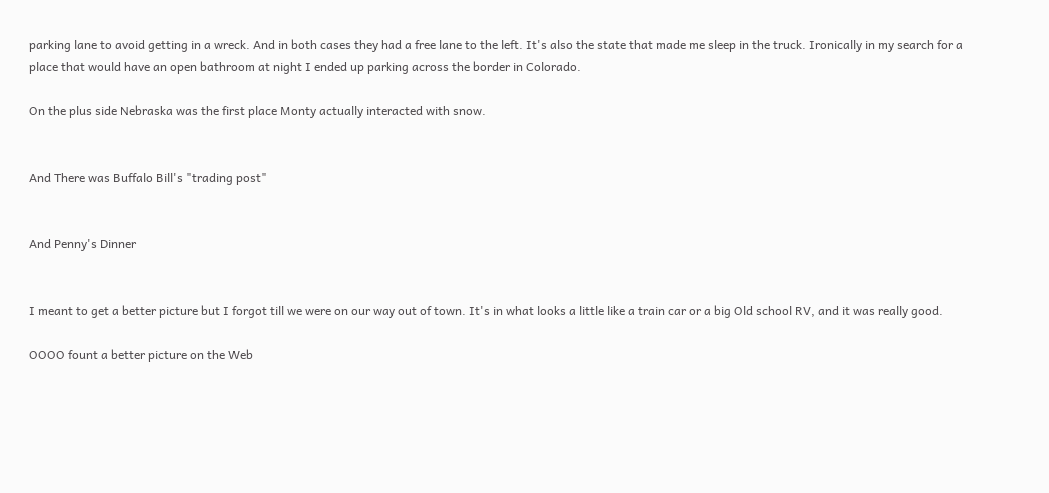parking lane to avoid getting in a wreck. And in both cases they had a free lane to the left. It's also the state that made me sleep in the truck. Ironically in my search for a place that would have an open bathroom at night I ended up parking across the border in Colorado.

On the plus side Nebraska was the first place Monty actually interacted with snow.


And There was Buffalo Bill's "trading post"


And Penny's Dinner


I meant to get a better picture but I forgot till we were on our way out of town. It's in what looks a little like a train car or a big Old school RV, and it was really good.

OOOO fount a better picture on the Web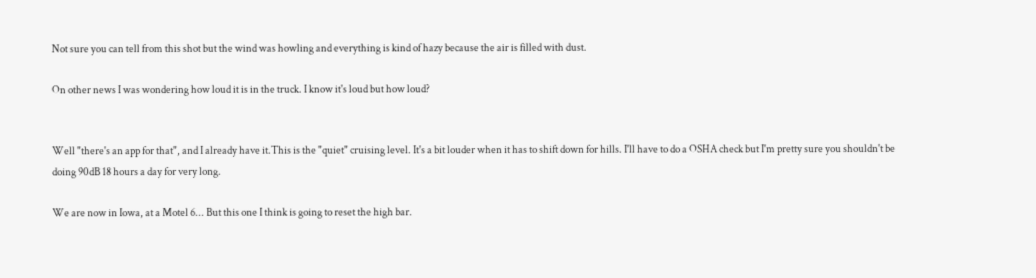Not sure you can tell from this shot but the wind was howling and everything is kind of hazy because the air is filled with dust.

On other news I was wondering how loud it is in the truck. I know it's loud but how loud?


Well "there's an app for that", and I already have it.This is the "quiet" cruising level. It's a bit louder when it has to shift down for hills. I'll have to do a OSHA check but I'm pretty sure you shouldn't be doing 90dB 18 hours a day for very long.

We are now in Iowa, at a Motel 6... But this one I think is going to reset the high bar.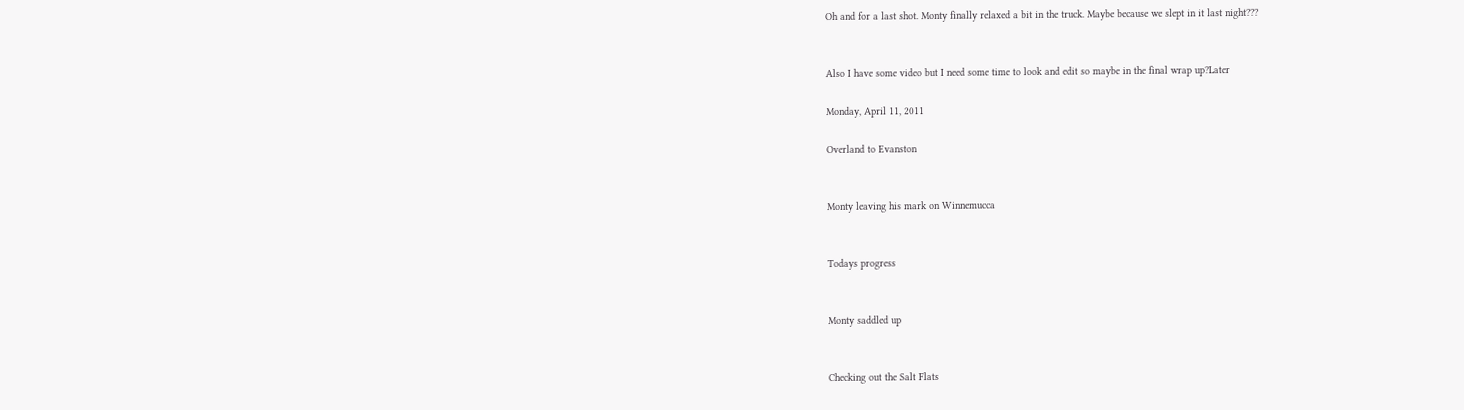Oh and for a last shot. Monty finally relaxed a bit in the truck. Maybe because we slept in it last night???


Also I have some video but I need some time to look and edit so maybe in the final wrap up?Later

Monday, April 11, 2011

Overland to Evanston


Monty leaving his mark on Winnemucca


Todays progress


Monty saddled up


Checking out the Salt Flats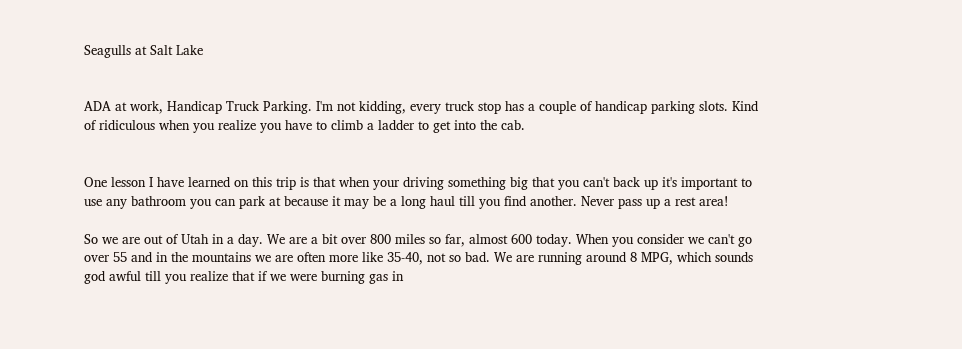Seagulls at Salt Lake


ADA at work, Handicap Truck Parking. I'm not kidding, every truck stop has a couple of handicap parking slots. Kind of ridiculous when you realize you have to climb a ladder to get into the cab.


One lesson I have learned on this trip is that when your driving something big that you can't back up it's important to use any bathroom you can park at because it may be a long haul till you find another. Never pass up a rest area!

So we are out of Utah in a day. We are a bit over 800 miles so far, almost 600 today. When you consider we can't go over 55 and in the mountains we are often more like 35-40, not so bad. We are running around 8 MPG, which sounds god awful till you realize that if we were burning gas in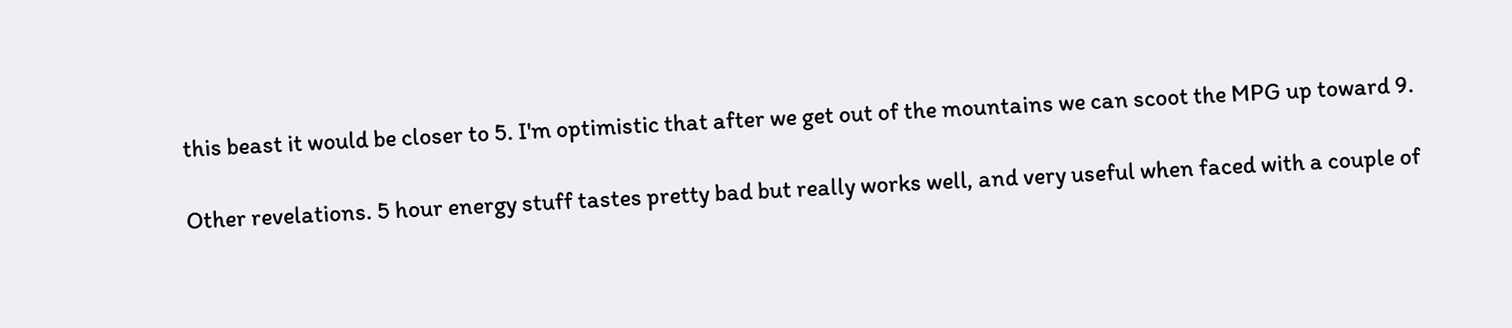this beast it would be closer to 5. I'm optimistic that after we get out of the mountains we can scoot the MPG up toward 9.

Other revelations. 5 hour energy stuff tastes pretty bad but really works well, and very useful when faced with a couple of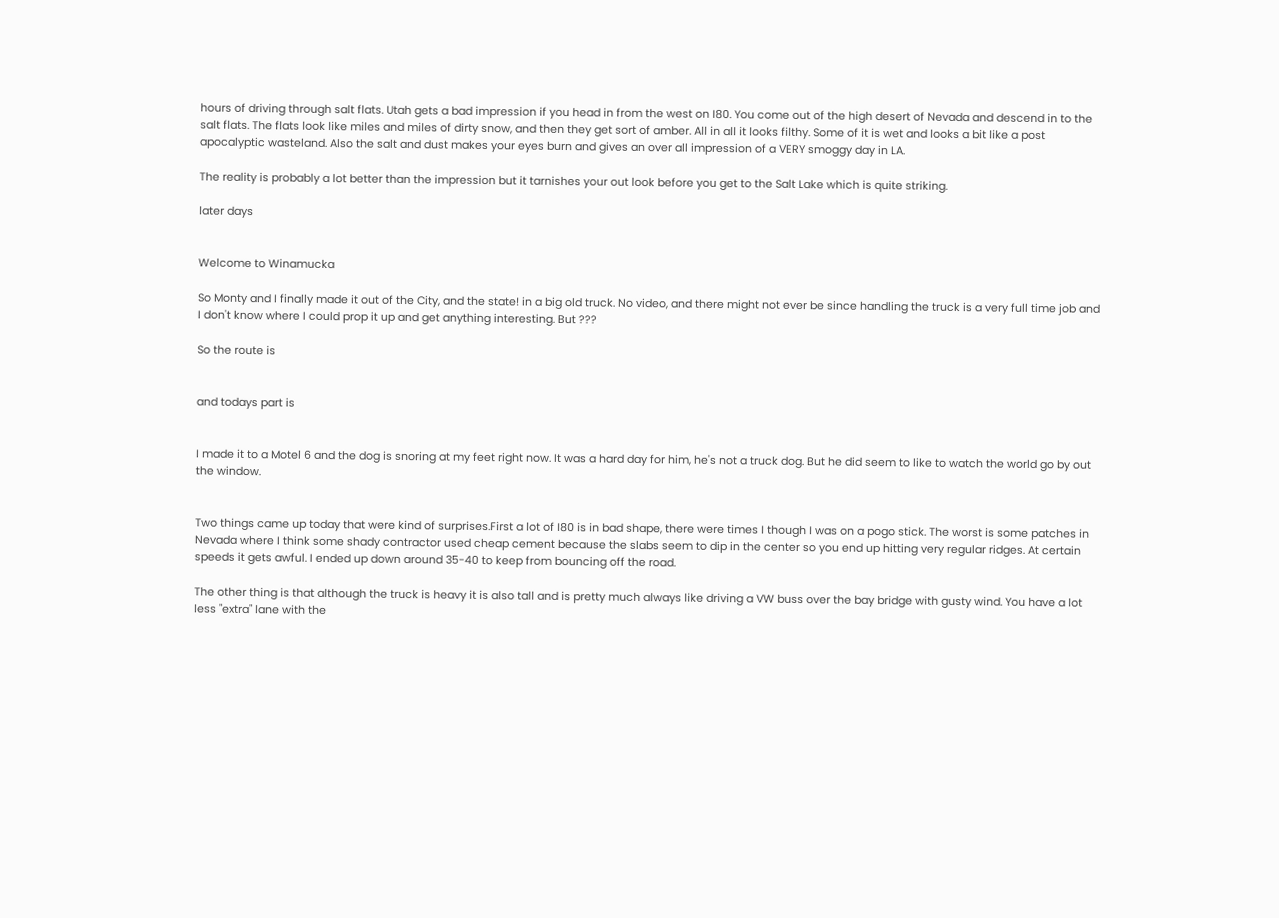hours of driving through salt flats. Utah gets a bad impression if you head in from the west on I80. You come out of the high desert of Nevada and descend in to the salt flats. The flats look like miles and miles of dirty snow, and then they get sort of amber. All in all it looks filthy. Some of it is wet and looks a bit like a post apocalyptic wasteland. Also the salt and dust makes your eyes burn and gives an over all impression of a VERY smoggy day in LA.

The reality is probably a lot better than the impression but it tarnishes your out look before you get to the Salt Lake which is quite striking.

later days


Welcome to Winamucka

So Monty and I finally made it out of the City, and the state! in a big old truck. No video, and there might not ever be since handling the truck is a very full time job and I don't know where I could prop it up and get anything interesting. But ???

So the route is


and todays part is


I made it to a Motel 6 and the dog is snoring at my feet right now. It was a hard day for him, he's not a truck dog. But he did seem to like to watch the world go by out the window.


Two things came up today that were kind of surprises.First a lot of I80 is in bad shape, there were times I though I was on a pogo stick. The worst is some patches in Nevada where I think some shady contractor used cheap cement because the slabs seem to dip in the center so you end up hitting very regular ridges. At certain speeds it gets awful. I ended up down around 35-40 to keep from bouncing off the road.

The other thing is that although the truck is heavy it is also tall and is pretty much always like driving a VW buss over the bay bridge with gusty wind. You have a lot less "extra" lane with the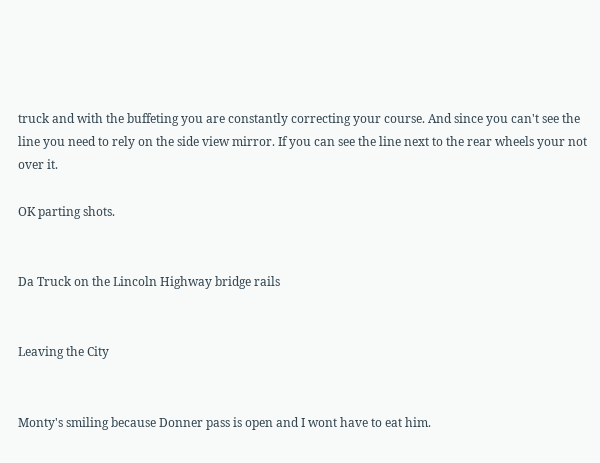truck and with the buffeting you are constantly correcting your course. And since you can't see the line you need to rely on the side view mirror. If you can see the line next to the rear wheels your not over it.

OK parting shots.


Da Truck on the Lincoln Highway bridge rails


Leaving the City


Monty's smiling because Donner pass is open and I wont have to eat him.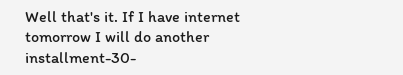Well that's it. If I have internet tomorrow I will do another installment-30-